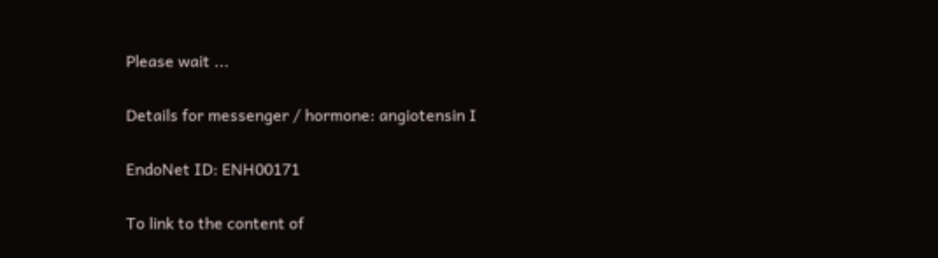Please wait ...

Details for messenger / hormone: angiotensin I

EndoNet ID: ENH00171

To link to the content of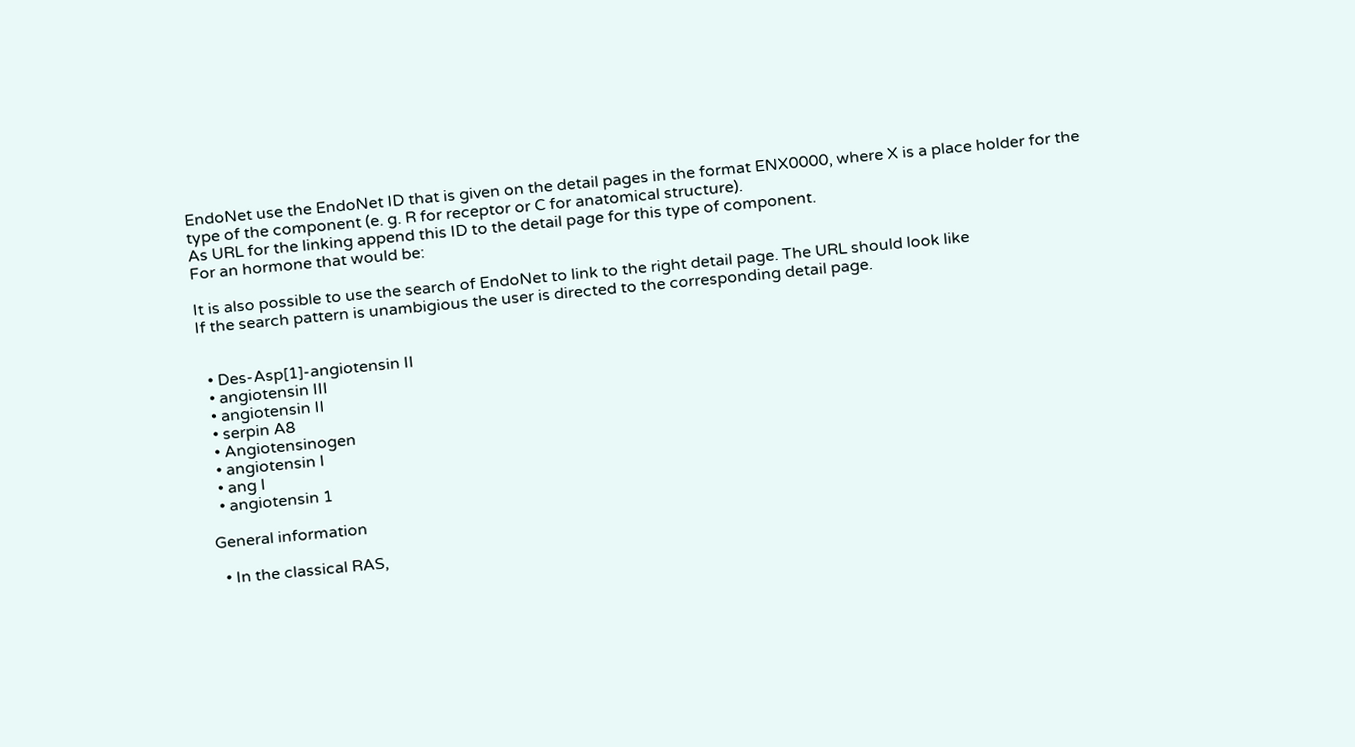EndoNet use the EndoNet ID that is given on the detail pages in the format ENX0000, where X is a place holder for the type of the component (e. g. R for receptor or C for anatomical structure).
As URL for the linking append this ID to the detail page for this type of component.
For an hormone that would be:

It is also possible to use the search of EndoNet to link to the right detail page. The URL should look like
If the search pattern is unambigious the user is directed to the corresponding detail page.


  • Des-Asp[1]-angiotensin II
  • angiotensin III
  • angiotensin II
  • serpin A8
  • Angiotensinogen
  • angiotensin I
  • ang I
  • angiotensin 1

General information

  • In the classical RAS,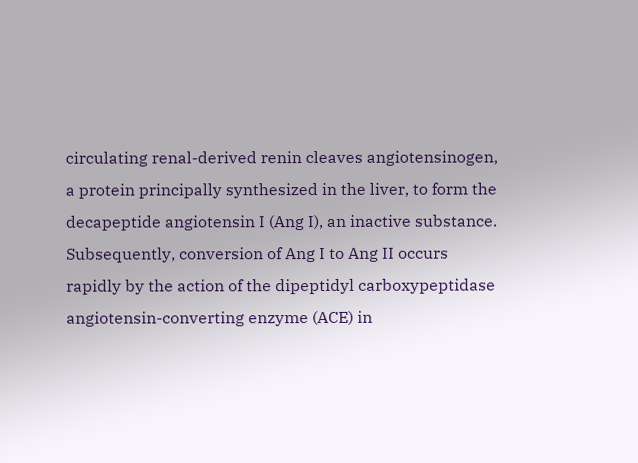circulating renal-derived renin cleaves angiotensinogen, a protein principally synthesized in the liver, to form the decapeptide angiotensin I (Ang I), an inactive substance. Subsequently, conversion of Ang I to Ang II occurs rapidly by the action of the dipeptidyl carboxypeptidase angiotensin-converting enzyme (ACE) in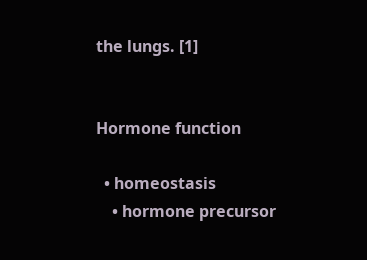the lungs. [1]


Hormone function

  • homeostasis
    • hormone precursor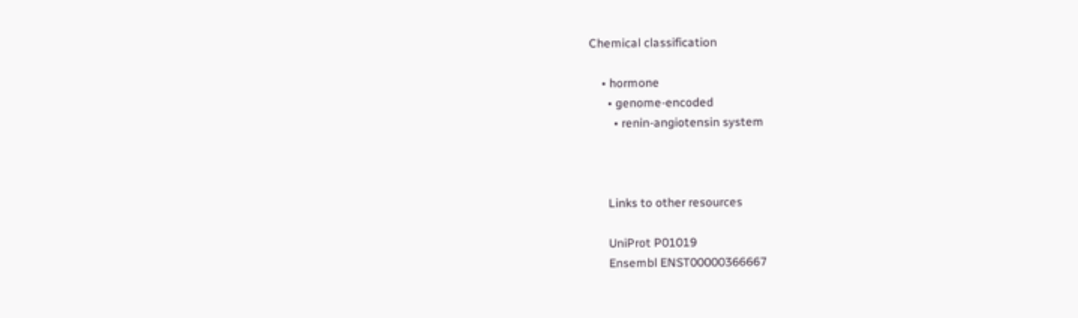Chemical classification

    • hormone
      • genome-encoded
        • renin-angiotensin system



      Links to other resources

      UniProt P01019
      Ensembl ENST00000366667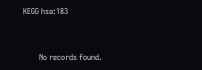KEGG hsa:183


        No records found.